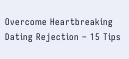Overcome Heartbreaking Dating Rejection – 15 Tips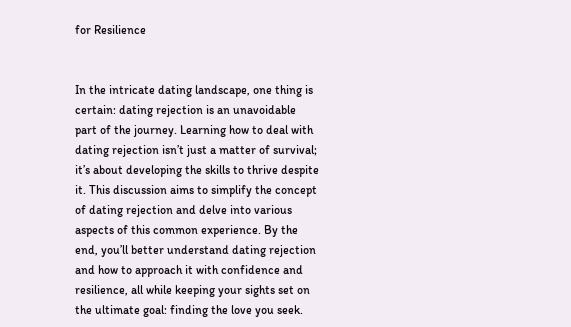for Resilience


In the intricate dating landscape, one thing is certain: dating rejection is an unavoidable part of the journey. Learning how to deal with dating rejection isn’t just a matter of survival; it’s about developing the skills to thrive despite it. This discussion aims to simplify the concept of dating rejection and delve into various aspects of this common experience. By the end, you’ll better understand dating rejection and how to approach it with confidence and resilience, all while keeping your sights set on the ultimate goal: finding the love you seek.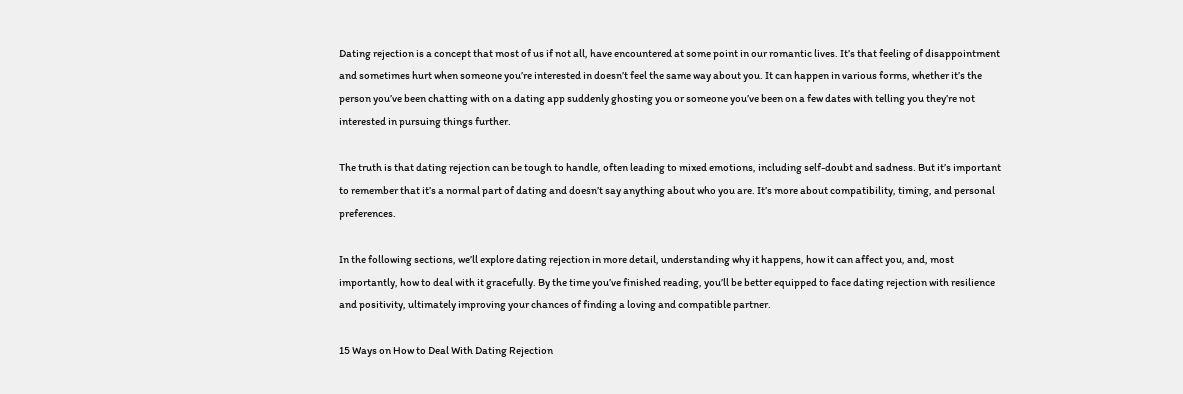Dating rejection is a concept that most of us if not all, have encountered at some point in our romantic lives. It’s that feeling of disappointment and sometimes hurt when someone you’re interested in doesn’t feel the same way about you. It can happen in various forms, whether it’s the person you’ve been chatting with on a dating app suddenly ghosting you or someone you’ve been on a few dates with telling you they’re not interested in pursuing things further.

The truth is that dating rejection can be tough to handle, often leading to mixed emotions, including self-doubt and sadness. But it’s important to remember that it’s a normal part of dating and doesn’t say anything about who you are. It’s more about compatibility, timing, and personal preferences.

In the following sections, we’ll explore dating rejection in more detail, understanding why it happens, how it can affect you, and, most importantly, how to deal with it gracefully. By the time you’ve finished reading, you’ll be better equipped to face dating rejection with resilience and positivity, ultimately improving your chances of finding a loving and compatible partner.

15 Ways on How to Deal With Dating Rejection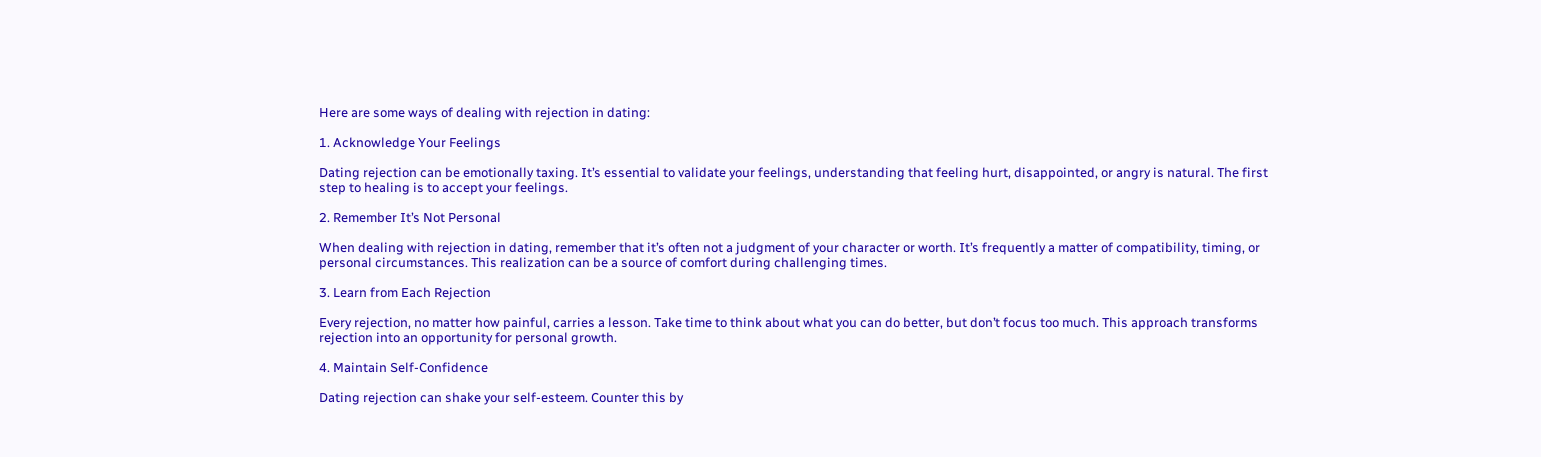Here are some ways of dealing with rejection in dating:

1. Acknowledge Your Feelings

Dating rejection can be emotionally taxing. It’s essential to validate your feelings, understanding that feeling hurt, disappointed, or angry is natural. The first step to healing is to accept your feelings.

2. Remember It’s Not Personal

When dealing with rejection in dating, remember that it’s often not a judgment of your character or worth. It’s frequently a matter of compatibility, timing, or personal circumstances. This realization can be a source of comfort during challenging times.

3. Learn from Each Rejection

Every rejection, no matter how painful, carries a lesson. Take time to think about what you can do better, but don’t focus too much. This approach transforms rejection into an opportunity for personal growth.

4. Maintain Self-Confidence

Dating rejection can shake your self-esteem. Counter this by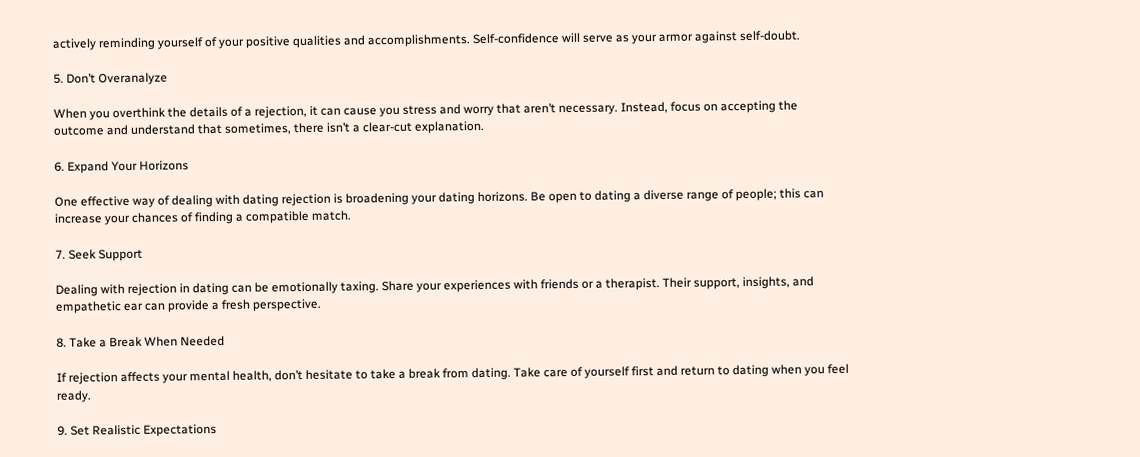actively reminding yourself of your positive qualities and accomplishments. Self-confidence will serve as your armor against self-doubt.

5. Don’t Overanalyze

When you overthink the details of a rejection, it can cause you stress and worry that aren’t necessary. Instead, focus on accepting the outcome and understand that sometimes, there isn’t a clear-cut explanation.

6. Expand Your Horizons

One effective way of dealing with dating rejection is broadening your dating horizons. Be open to dating a diverse range of people; this can increase your chances of finding a compatible match.

7. Seek Support

Dealing with rejection in dating can be emotionally taxing. Share your experiences with friends or a therapist. Their support, insights, and empathetic ear can provide a fresh perspective.

8. Take a Break When Needed

If rejection affects your mental health, don’t hesitate to take a break from dating. Take care of yourself first and return to dating when you feel ready.

9. Set Realistic Expectations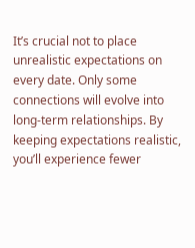It’s crucial not to place unrealistic expectations on every date. Only some connections will evolve into long-term relationships. By keeping expectations realistic, you’ll experience fewer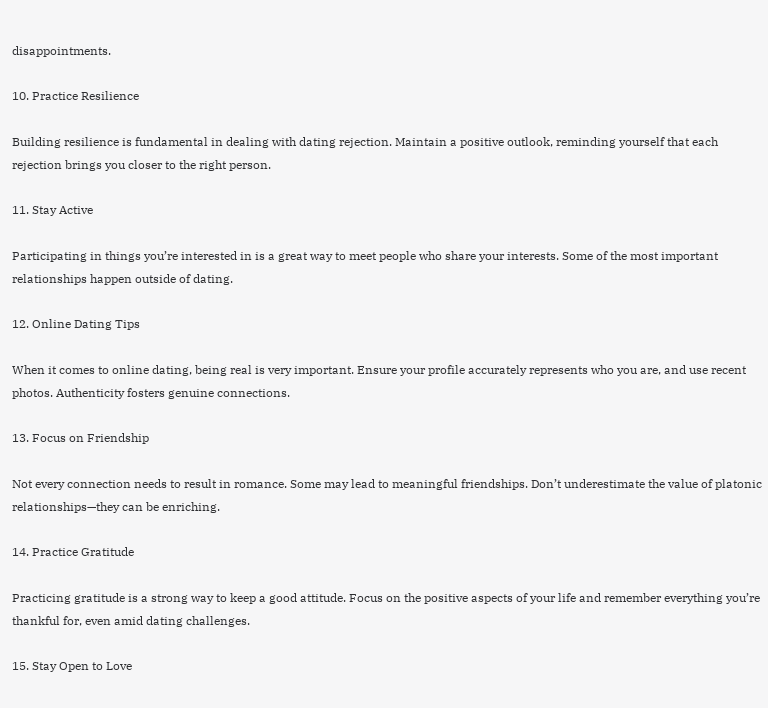disappointments.

10. Practice Resilience

Building resilience is fundamental in dealing with dating rejection. Maintain a positive outlook, reminding yourself that each rejection brings you closer to the right person.

11. Stay Active

Participating in things you’re interested in is a great way to meet people who share your interests. Some of the most important relationships happen outside of dating.

12. Online Dating Tips

When it comes to online dating, being real is very important. Ensure your profile accurately represents who you are, and use recent photos. Authenticity fosters genuine connections.

13. Focus on Friendship

Not every connection needs to result in romance. Some may lead to meaningful friendships. Don’t underestimate the value of platonic relationships—they can be enriching.

14. Practice Gratitude

Practicing gratitude is a strong way to keep a good attitude. Focus on the positive aspects of your life and remember everything you’re thankful for, even amid dating challenges.

15. Stay Open to Love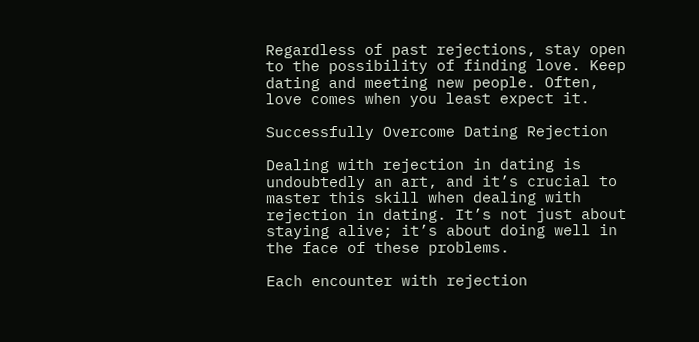Regardless of past rejections, stay open to the possibility of finding love. Keep dating and meeting new people. Often, love comes when you least expect it.

Successfully Overcome Dating Rejection

Dealing with rejection in dating is undoubtedly an art, and it’s crucial to master this skill when dealing with rejection in dating. It’s not just about staying alive; it’s about doing well in the face of these problems.

Each encounter with rejection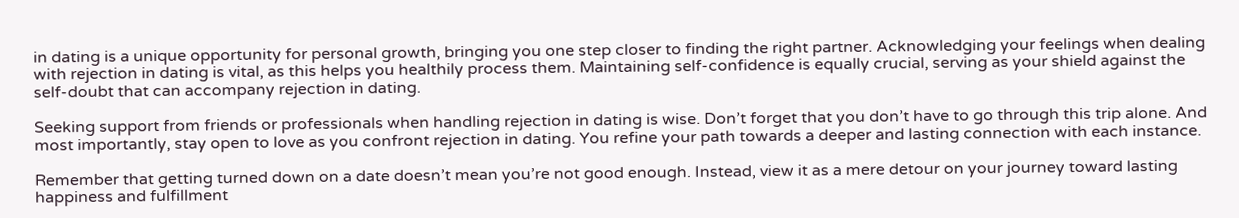in dating is a unique opportunity for personal growth, bringing you one step closer to finding the right partner. Acknowledging your feelings when dealing with rejection in dating is vital, as this helps you healthily process them. Maintaining self-confidence is equally crucial, serving as your shield against the self-doubt that can accompany rejection in dating.

Seeking support from friends or professionals when handling rejection in dating is wise. Don’t forget that you don’t have to go through this trip alone. And most importantly, stay open to love as you confront rejection in dating. You refine your path towards a deeper and lasting connection with each instance.

Remember that getting turned down on a date doesn’t mean you’re not good enough. Instead, view it as a mere detour on your journey toward lasting happiness and fulfillment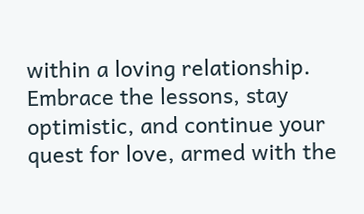within a loving relationship. Embrace the lessons, stay optimistic, and continue your quest for love, armed with the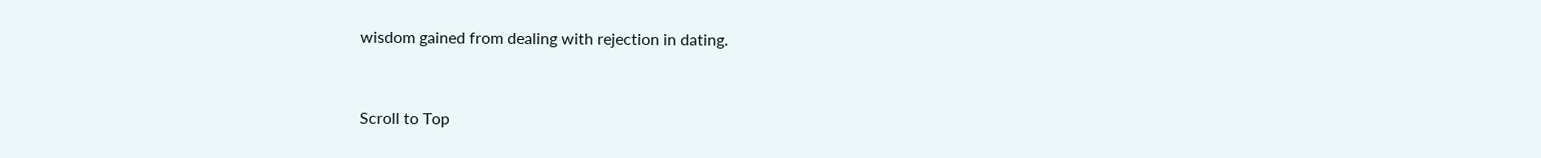wisdom gained from dealing with rejection in dating.


Scroll to Top